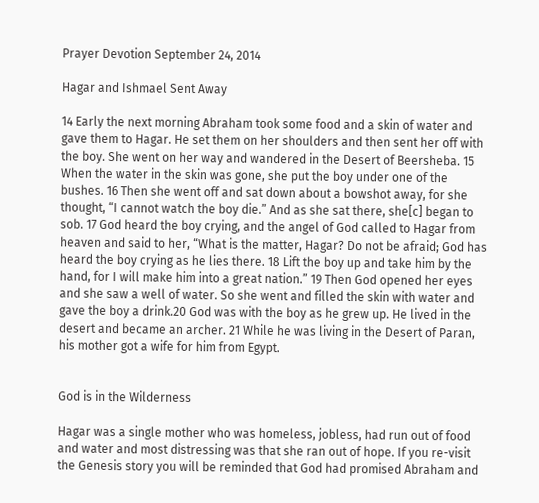Prayer Devotion September 24, 2014

Hagar and Ishmael Sent Away

14 Early the next morning Abraham took some food and a skin of water and gave them to Hagar. He set them on her shoulders and then sent her off with the boy. She went on her way and wandered in the Desert of Beersheba. 15 When the water in the skin was gone, she put the boy under one of the bushes. 16 Then she went off and sat down about a bowshot away, for she thought, “I cannot watch the boy die.” And as she sat there, she[c] began to sob. 17 God heard the boy crying, and the angel of God called to Hagar from heaven and said to her, “What is the matter, Hagar? Do not be afraid; God has heard the boy crying as he lies there. 18 Lift the boy up and take him by the hand, for I will make him into a great nation.” 19 Then God opened her eyes and she saw a well of water. So she went and filled the skin with water and gave the boy a drink.20 God was with the boy as he grew up. He lived in the desert and became an archer. 21 While he was living in the Desert of Paran, his mother got a wife for him from Egypt.


God is in the Wilderness

Hagar was a single mother who was homeless, jobless, had run out of food and water and most distressing was that she ran out of hope. If you re-visit the Genesis story you will be reminded that God had promised Abraham and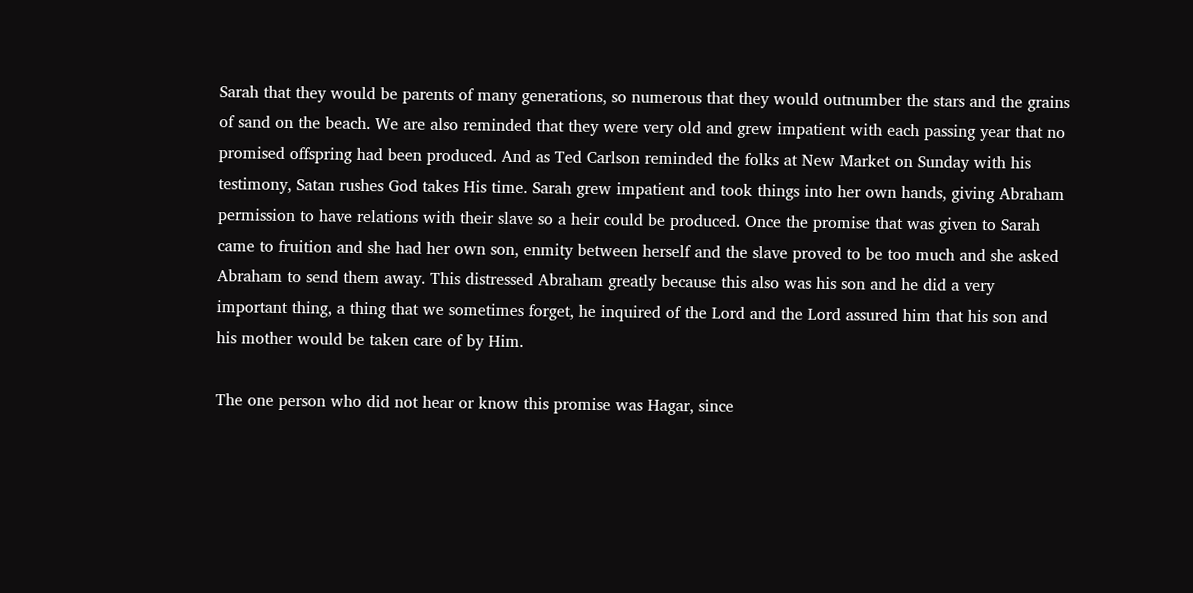Sarah that they would be parents of many generations, so numerous that they would outnumber the stars and the grains of sand on the beach. We are also reminded that they were very old and grew impatient with each passing year that no promised offspring had been produced. And as Ted Carlson reminded the folks at New Market on Sunday with his testimony, Satan rushes God takes His time. Sarah grew impatient and took things into her own hands, giving Abraham permission to have relations with their slave so a heir could be produced. Once the promise that was given to Sarah came to fruition and she had her own son, enmity between herself and the slave proved to be too much and she asked Abraham to send them away. This distressed Abraham greatly because this also was his son and he did a very important thing, a thing that we sometimes forget, he inquired of the Lord and the Lord assured him that his son and his mother would be taken care of by Him.

The one person who did not hear or know this promise was Hagar, since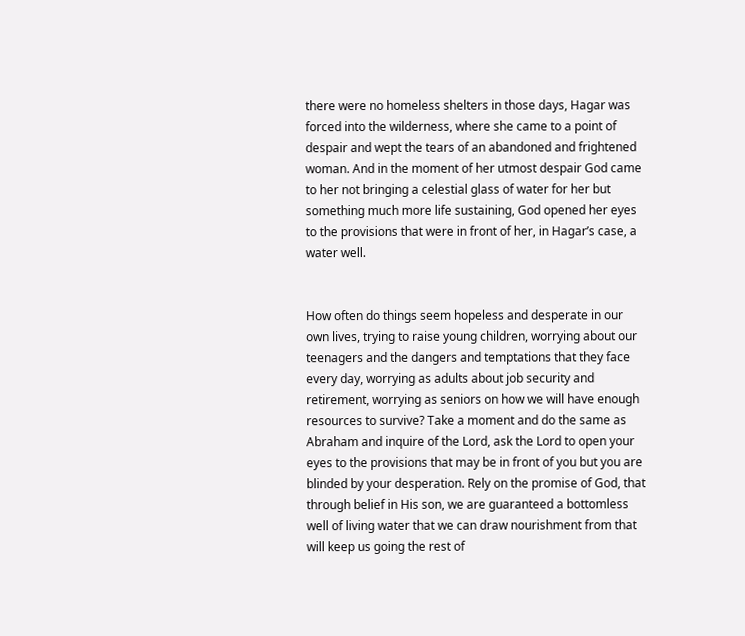there were no homeless shelters in those days, Hagar was forced into the wilderness, where she came to a point of despair and wept the tears of an abandoned and frightened woman. And in the moment of her utmost despair God came to her not bringing a celestial glass of water for her but something much more life sustaining, God opened her eyes to the provisions that were in front of her, in Hagar’s case, a water well.


How often do things seem hopeless and desperate in our own lives, trying to raise young children, worrying about our teenagers and the dangers and temptations that they face every day, worrying as adults about job security and retirement, worrying as seniors on how we will have enough resources to survive? Take a moment and do the same as Abraham and inquire of the Lord, ask the Lord to open your eyes to the provisions that may be in front of you but you are blinded by your desperation. Rely on the promise of God, that through belief in His son, we are guaranteed a bottomless well of living water that we can draw nourishment from that will keep us going the rest of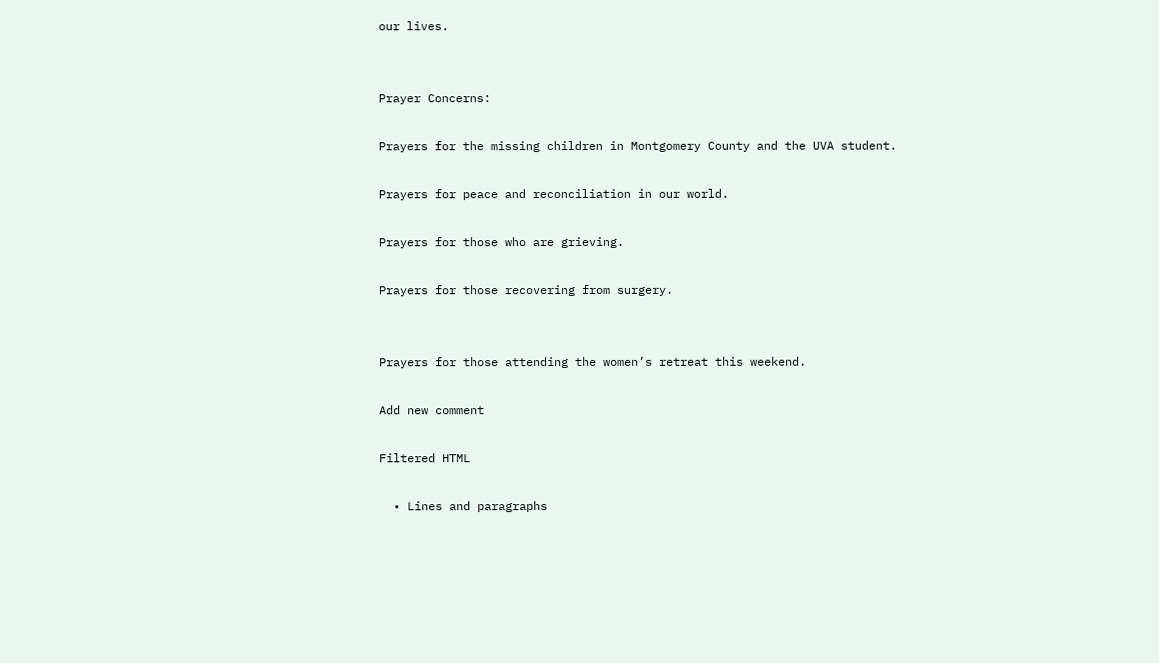our lives.


Prayer Concerns:

Prayers for the missing children in Montgomery County and the UVA student.

Prayers for peace and reconciliation in our world.

Prayers for those who are grieving.

Prayers for those recovering from surgery.


Prayers for those attending the women’s retreat this weekend.

Add new comment

Filtered HTML

  • Lines and paragraphs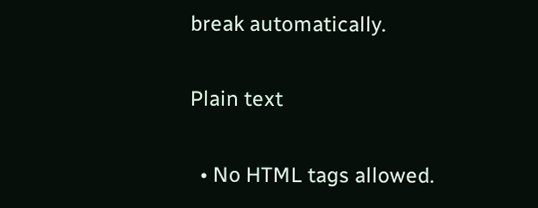break automatically.

Plain text

  • No HTML tags allowed.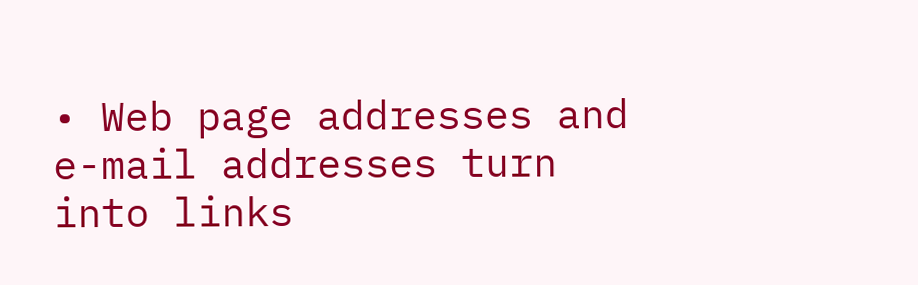• Web page addresses and e-mail addresses turn into links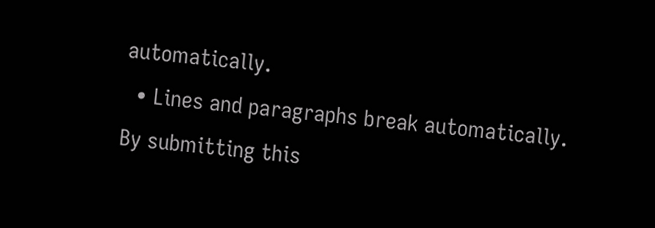automatically.
  • Lines and paragraphs break automatically.
By submitting this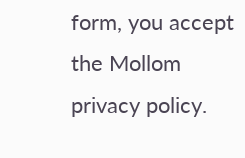form, you accept the Mollom privacy policy.